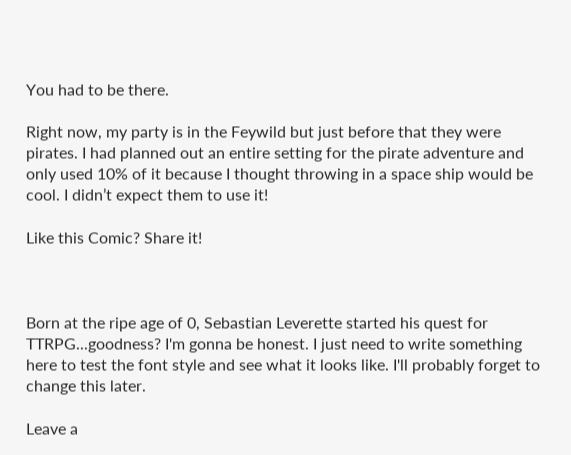You had to be there.

Right now, my party is in the Feywild but just before that they were pirates. I had planned out an entire setting for the pirate adventure and only used 10% of it because I thought throwing in a space ship would be cool. I didn’t expect them to use it!

Like this Comic? Share it!



Born at the ripe age of 0, Sebastian Leverette started his quest for TTRPG...goodness? I'm gonna be honest. I just need to write something here to test the font style and see what it looks like. I'll probably forget to change this later.

Leave a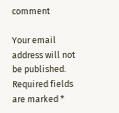comment

Your email address will not be published. Required fields are marked *